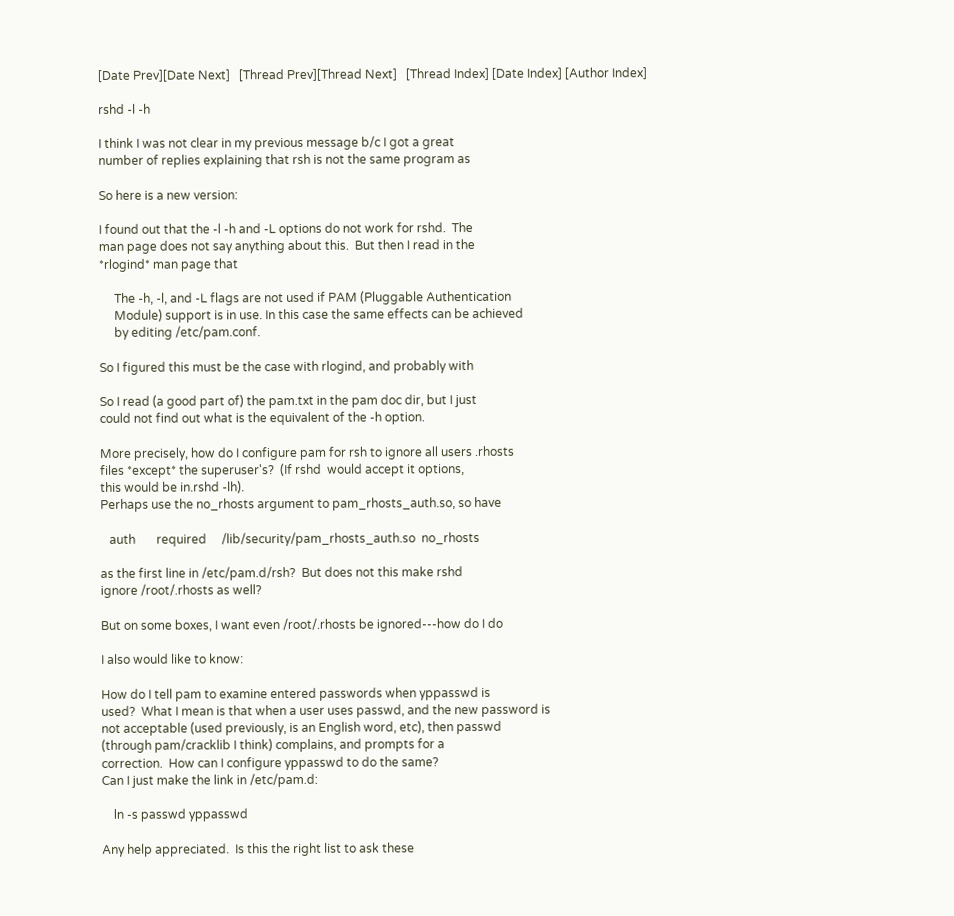[Date Prev][Date Next]   [Thread Prev][Thread Next]   [Thread Index] [Date Index] [Author Index]

rshd -l -h

I think I was not clear in my previous message b/c I got a great
number of replies explaining that rsh is not the same program as

So here is a new version:

I found out that the -l -h and -L options do not work for rshd.  The
man page does not say anything about this.  But then I read in the
*rlogind* man page that

     The -h, -l, and -L flags are not used if PAM (Pluggable Authentication
     Module) support is in use. In this case the same effects can be achieved
     by editing /etc/pam.conf.

So I figured this must be the case with rlogind, and probably with

So I read (a good part of) the pam.txt in the pam doc dir, but I just
could not find out what is the equivalent of the -h option.

More precisely, how do I configure pam for rsh to ignore all users .rhosts
files *except* the superuser's?  (If rshd  would accept it options,
this would be in.rshd -lh).
Perhaps use the no_rhosts argument to pam_rhosts_auth.so, so have

   auth       required     /lib/security/pam_rhosts_auth.so  no_rhosts

as the first line in /etc/pam.d/rsh?  But does not this make rshd
ignore /root/.rhosts as well?

But on some boxes, I want even /root/.rhosts be ignored---how do I do

I also would like to know:

How do I tell pam to examine entered passwords when yppasswd is
used?  What I mean is that when a user uses passwd, and the new password is
not acceptable (used previously, is an English word, etc), then passwd
(through pam/cracklib I think) complains, and prompts for a
correction.  How can I configure yppasswd to do the same?
Can I just make the link in /etc/pam.d:

    ln -s passwd yppasswd

Any help appreciated.  Is this the right list to ask these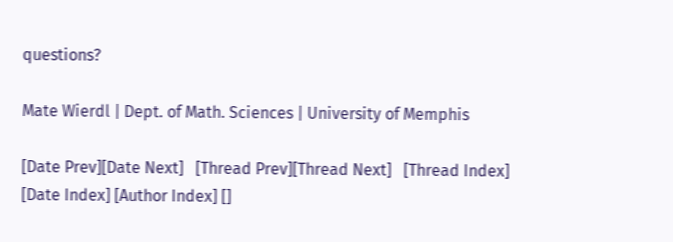questions?

Mate Wierdl | Dept. of Math. Sciences | University of Memphis

[Date Prev][Date Next]   [Thread Prev][Thread Next]   [Thread Index] [Date Index] [Author Index] []